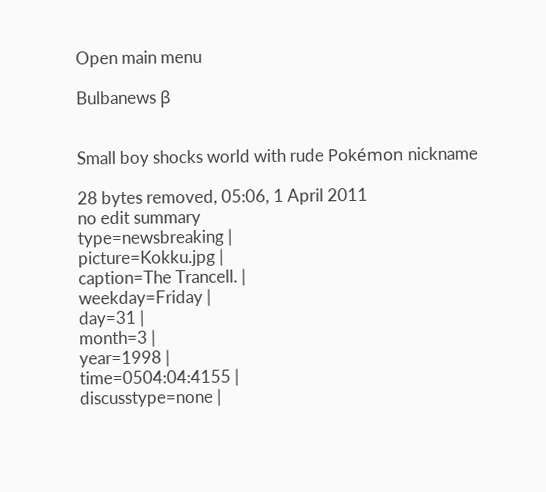Open main menu

Bulbanews β


Small boy shocks world with rude Pokémon nickname

28 bytes removed, 05:06, 1 April 2011
no edit summary
type=newsbreaking |
picture=Kokku.jpg |
caption=The Trancell. |
weekday=Friday |
day=31 |
month=3 |
year=1998 |
time=0504:04:4155 |
discusstype=none |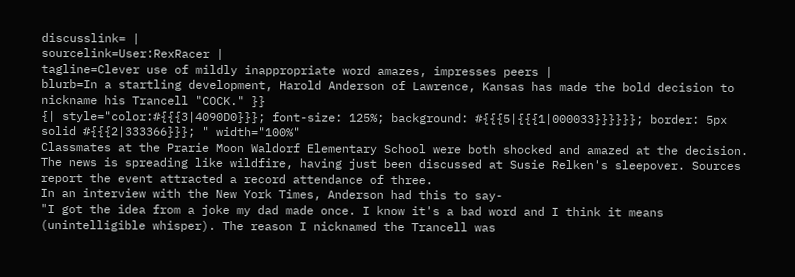discusslink= |
sourcelink=User:RexRacer |
tagline=Clever use of mildly inappropriate word amazes, impresses peers |
blurb=In a startling development, Harold Anderson of Lawrence, Kansas has made the bold decision to nickname his Trancell "COCK." }}
{| style="color:#{{{3|4090D0}}}; font-size: 125%; background: #{{{5|{{{1|000033}}}}}}; border: 5px solid #{{{2|333366}}}; " width="100%"
Classmates at the Prarie Moon Waldorf Elementary School were both shocked and amazed at the decision. The news is spreading like wildfire, having just been discussed at Susie Relken's sleepover. Sources report the event attracted a record attendance of three.
In an interview with the New York Times, Anderson had this to say-
"I got the idea from a joke my dad made once. I know it's a bad word and I think it means (unintelligible whisper). The reason I nicknamed the Trancell was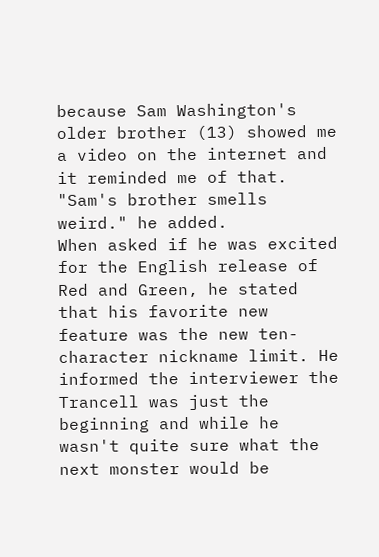because Sam Washington's older brother (13) showed me a video on the internet and it reminded me of that.
"Sam's brother smells weird." he added.
When asked if he was excited for the English release of Red and Green, he stated that his favorite new feature was the new ten-character nickname limit. He informed the interviewer the Trancell was just the beginning and while he wasn't quite sure what the next monster would be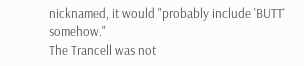nicknamed, it would "probably include 'BUTT' somehow."
The Trancell was not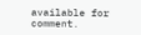available for comment.